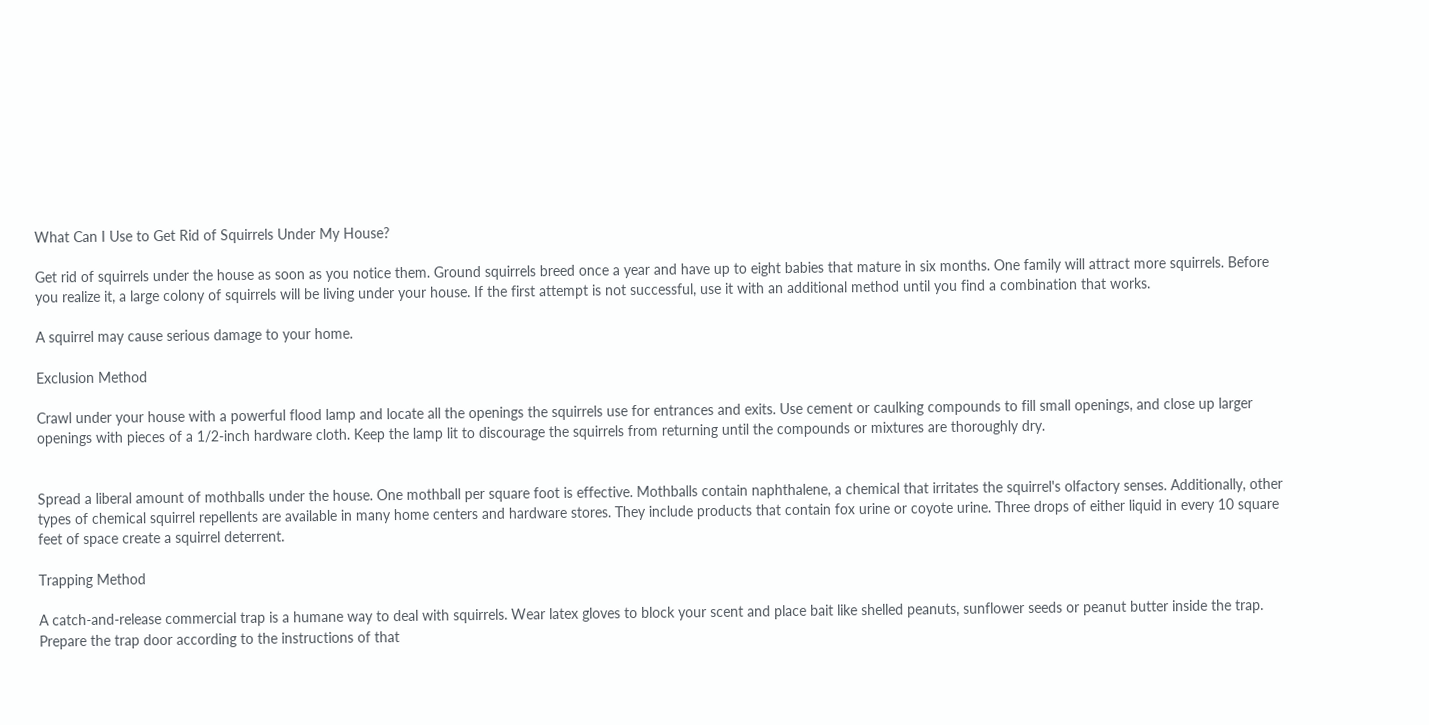What Can I Use to Get Rid of Squirrels Under My House?

Get rid of squirrels under the house as soon as you notice them. Ground squirrels breed once a year and have up to eight babies that mature in six months. One family will attract more squirrels. Before you realize it, a large colony of squirrels will be living under your house. If the first attempt is not successful, use it with an additional method until you find a combination that works.

A squirrel may cause serious damage to your home.

Exclusion Method

Crawl under your house with a powerful flood lamp and locate all the openings the squirrels use for entrances and exits. Use cement or caulking compounds to fill small openings, and close up larger openings with pieces of a 1/2-inch hardware cloth. Keep the lamp lit to discourage the squirrels from returning until the compounds or mixtures are thoroughly dry.


Spread a liberal amount of mothballs under the house. One mothball per square foot is effective. Mothballs contain naphthalene, a chemical that irritates the squirrel's olfactory senses. Additionally, other types of chemical squirrel repellents are available in many home centers and hardware stores. They include products that contain fox urine or coyote urine. Three drops of either liquid in every 10 square feet of space create a squirrel deterrent.

Trapping Method

A catch-and-release commercial trap is a humane way to deal with squirrels. Wear latex gloves to block your scent and place bait like shelled peanuts, sunflower seeds or peanut butter inside the trap. Prepare the trap door according to the instructions of that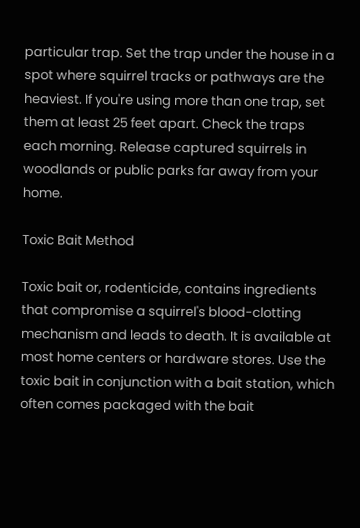particular trap. Set the trap under the house in a spot where squirrel tracks or pathways are the heaviest. If you're using more than one trap, set them at least 25 feet apart. Check the traps each morning. Release captured squirrels in woodlands or public parks far away from your home.

Toxic Bait Method

Toxic bait or, rodenticide, contains ingredients that compromise a squirrel's blood-clotting mechanism and leads to death. It is available at most home centers or hardware stores. Use the toxic bait in conjunction with a bait station, which often comes packaged with the bait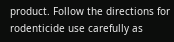product. Follow the directions for rodenticide use carefully as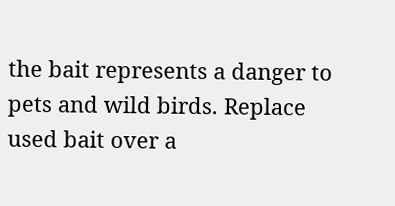the bait represents a danger to pets and wild birds. Replace used bait over a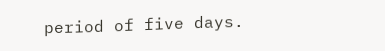period of five days.